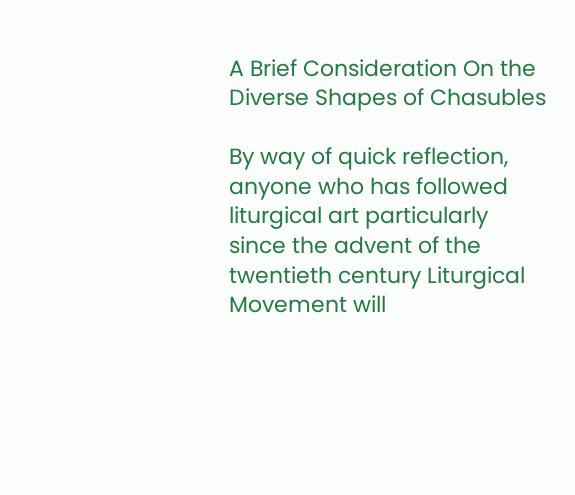A Brief Consideration On the Diverse Shapes of Chasubles

By way of quick reflection, anyone who has followed liturgical art particularly since the advent of the twentieth century Liturgical Movement will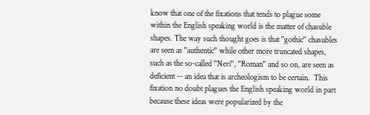know that one of the fixations that tends to plague some within the English speaking world is the matter of chasuble shapes. The way such thought goes is that "gothic" chasubles are seen as "authentic" while other more truncated shapes, such as the so-called "Neri", "Roman" and so on, are seen as deficient -- an idea that is archeologism to be certain.  This fixation no doubt plagues the English speaking world in part because these ideas were popularized by the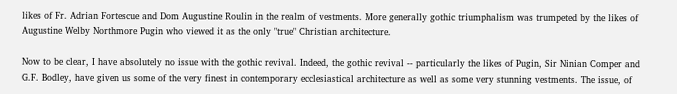likes of Fr. Adrian Fortescue and Dom Augustine Roulin in the realm of vestments. More generally gothic triumphalism was trumpeted by the likes of Augustine Welby Northmore Pugin who viewed it as the only "true" Christian architecture.

Now to be clear, I have absolutely no issue with the gothic revival. Indeed, the gothic revival -- particularly the likes of Pugin, Sir Ninian Comper and G.F. Bodley, have given us some of the very finest in contemporary ecclesiastical architecture as well as some very stunning vestments. The issue, of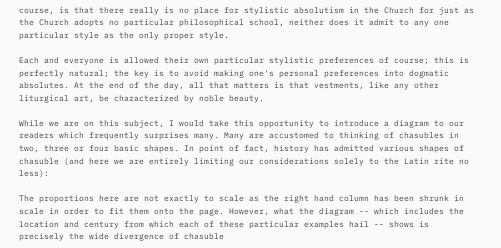course, is that there really is no place for stylistic absolutism in the Church for just as the Church adopts no particular philosophical school, neither does it admit to any one particular style as the only proper style.

Each and everyone is allowed their own particular stylistic preferences of course; this is perfectly natural; the key is to avoid making one's personal preferences into dogmatic absolutes. At the end of the day, all that matters is that vestments, like any other liturgical art, be characterized by noble beauty.

While we are on this subject, I would take this opportunity to introduce a diagram to our readers which frequently surprises many. Many are accustomed to thinking of chasubles in two, three or four basic shapes. In point of fact, history has admitted various shapes of chasuble (and here we are entirely limiting our considerations solely to the Latin rite no less):

The proportions here are not exactly to scale as the right hand column has been shrunk in scale in order to fit them onto the page. However, what the diagram -- which includes the location and century from which each of these particular examples hail -- shows is precisely the wide divergence of chasuble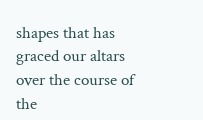shapes that has graced our altars over the course of the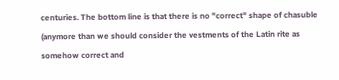centuries. The bottom line is that there is no "correct" shape of chasuble (anymore than we should consider the vestments of the Latin rite as somehow correct and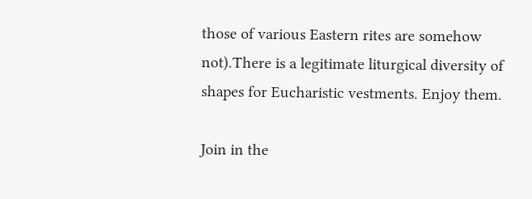those of various Eastern rites are somehow not).There is a legitimate liturgical diversity of shapes for Eucharistic vestments. Enjoy them.

Join in the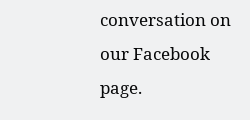conversation on our Facebook page.